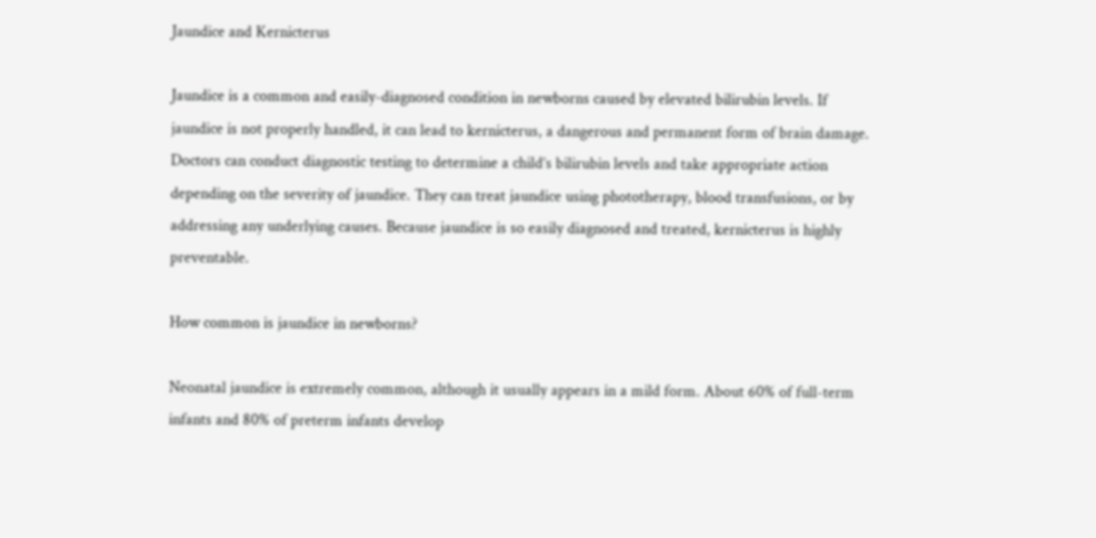Jaundice and Kernicterus

Jaundice is a common and easily-diagnosed condition in newborns caused by elevated bilirubin levels. If jaundice is not properly handled, it can lead to kernicterus, a dangerous and permanent form of brain damage. Doctors can conduct diagnostic testing to determine a child’s bilirubin levels and take appropriate action depending on the severity of jaundice. They can treat jaundice using phototherapy, blood transfusions, or by addressing any underlying causes. Because jaundice is so easily diagnosed and treated, kernicterus is highly preventable.

How common is jaundice in newborns?

Neonatal jaundice is extremely common, although it usually appears in a mild form. About 60% of full-term infants and 80% of preterm infants develop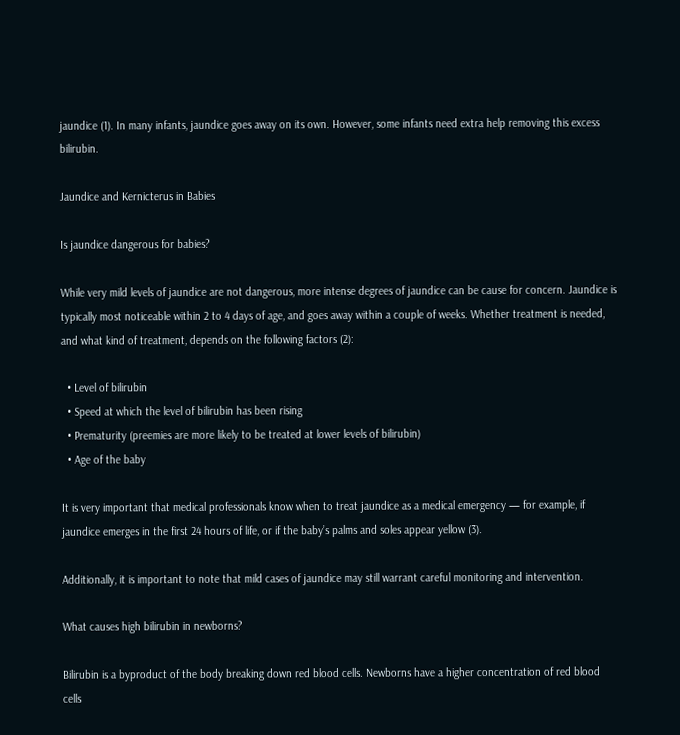jaundice (1). In many infants, jaundice goes away on its own. However, some infants need extra help removing this excess bilirubin.

Jaundice and Kernicterus in Babies

Is jaundice dangerous for babies?

While very mild levels of jaundice are not dangerous, more intense degrees of jaundice can be cause for concern. Jaundice is typically most noticeable within 2 to 4 days of age, and goes away within a couple of weeks. Whether treatment is needed, and what kind of treatment, depends on the following factors (2):

  • Level of bilirubin
  • Speed at which the level of bilirubin has been rising
  • Prematurity (preemies are more likely to be treated at lower levels of bilirubin)
  • Age of the baby

It is very important that medical professionals know when to treat jaundice as a medical emergency — for example, if jaundice emerges in the first 24 hours of life, or if the baby’s palms and soles appear yellow (3).

Additionally, it is important to note that mild cases of jaundice may still warrant careful monitoring and intervention.

What causes high bilirubin in newborns?

Bilirubin is a byproduct of the body breaking down red blood cells. Newborns have a higher concentration of red blood cells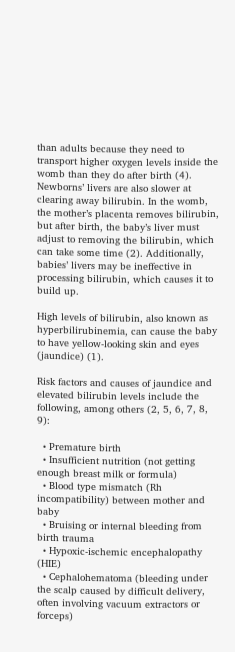than adults because they need to transport higher oxygen levels inside the womb than they do after birth (4). Newborns’ livers are also slower at clearing away bilirubin. In the womb, the mother’s placenta removes bilirubin, but after birth, the baby’s liver must adjust to removing the bilirubin, which can take some time (2). Additionally, babies’ livers may be ineffective in processing bilirubin, which causes it to build up.

High levels of bilirubin, also known as hyperbilirubinemia, can cause the baby to have yellow-looking skin and eyes (jaundice) (1).

Risk factors and causes of jaundice and elevated bilirubin levels include the following, among others (2, 5, 6, 7, 8, 9):

  • Premature birth
  • Insufficient nutrition (not getting enough breast milk or formula)
  • Blood type mismatch (Rh incompatibility) between mother and baby
  • Bruising or internal bleeding from birth trauma
  • Hypoxic-ischemic encephalopathy (HIE)
  • Cephalohematoma (bleeding under the scalp caused by difficult delivery, often involving vacuum extractors or forceps)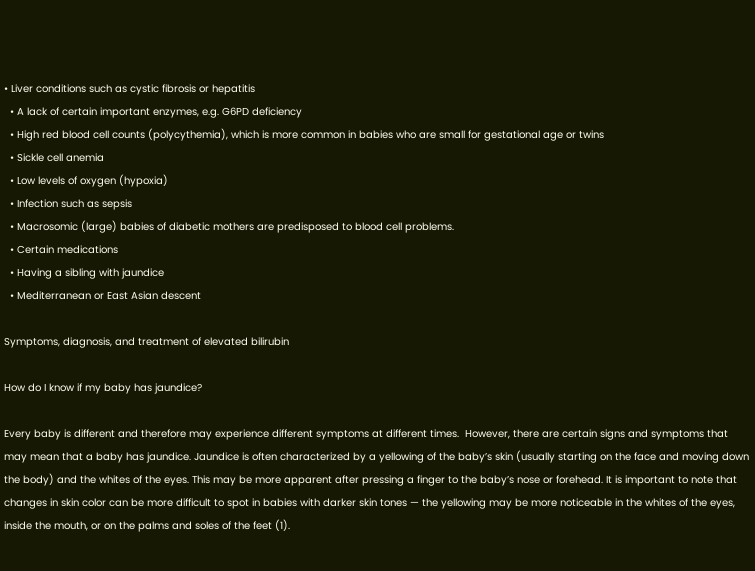• Liver conditions such as cystic fibrosis or hepatitis
  • A lack of certain important enzymes, e.g. G6PD deficiency
  • High red blood cell counts (polycythemia), which is more common in babies who are small for gestational age or twins
  • Sickle cell anemia
  • Low levels of oxygen (hypoxia)
  • Infection such as sepsis
  • Macrosomic (large) babies of diabetic mothers are predisposed to blood cell problems.
  • Certain medications
  • Having a sibling with jaundice
  • Mediterranean or East Asian descent

Symptoms, diagnosis, and treatment of elevated bilirubin

How do I know if my baby has jaundice?

Every baby is different and therefore may experience different symptoms at different times.  However, there are certain signs and symptoms that may mean that a baby has jaundice. Jaundice is often characterized by a yellowing of the baby’s skin (usually starting on the face and moving down the body) and the whites of the eyes. This may be more apparent after pressing a finger to the baby’s nose or forehead. It is important to note that changes in skin color can be more difficult to spot in babies with darker skin tones — the yellowing may be more noticeable in the whites of the eyes, inside the mouth, or on the palms and soles of the feet (1).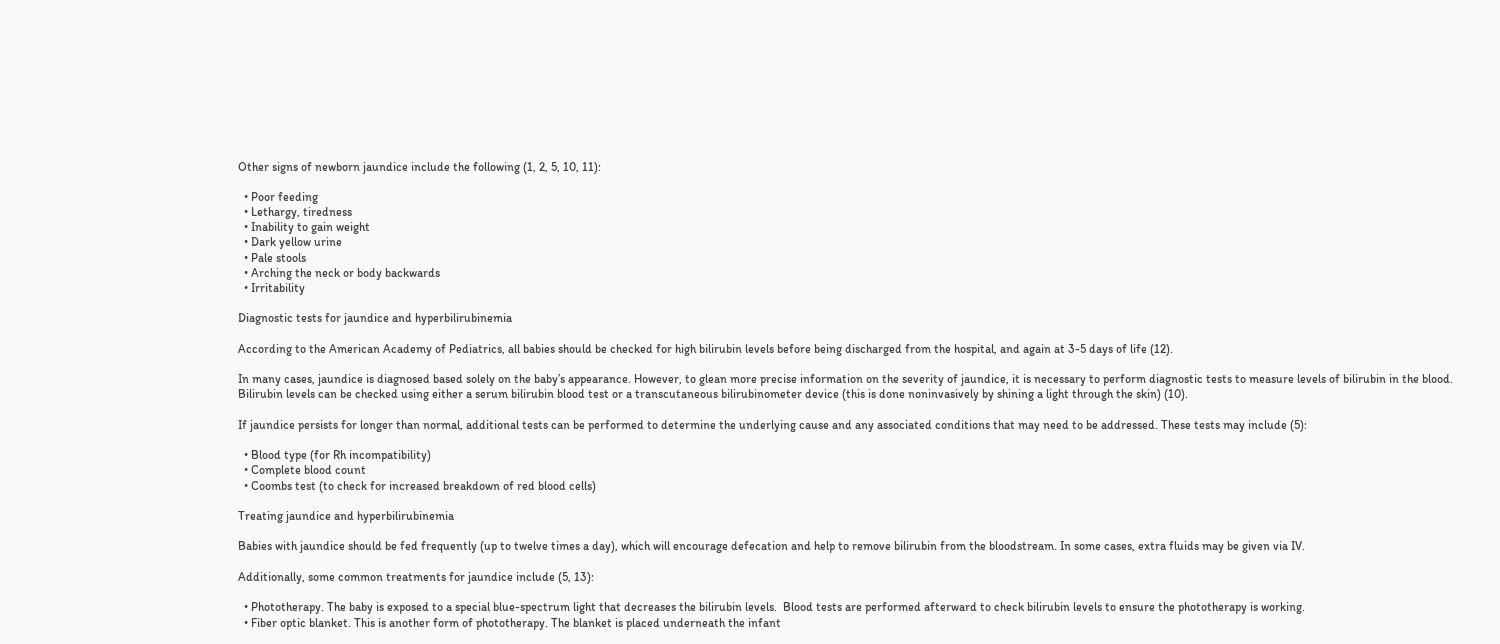Other signs of newborn jaundice include the following (1, 2, 5, 10, 11):

  • Poor feeding
  • Lethargy, tiredness
  • Inability to gain weight
  • Dark yellow urine
  • Pale stools
  • Arching the neck or body backwards
  • Irritability

Diagnostic tests for jaundice and hyperbilirubinemia

According to the American Academy of Pediatrics, all babies should be checked for high bilirubin levels before being discharged from the hospital, and again at 3-5 days of life (12).

In many cases, jaundice is diagnosed based solely on the baby’s appearance. However, to glean more precise information on the severity of jaundice, it is necessary to perform diagnostic tests to measure levels of bilirubin in the blood. Bilirubin levels can be checked using either a serum bilirubin blood test or a transcutaneous bilirubinometer device (this is done noninvasively by shining a light through the skin) (10).

If jaundice persists for longer than normal, additional tests can be performed to determine the underlying cause and any associated conditions that may need to be addressed. These tests may include (5):

  • Blood type (for Rh incompatibility)
  • Complete blood count
  • Coombs test (to check for increased breakdown of red blood cells)

Treating jaundice and hyperbilirubinemia

Babies with jaundice should be fed frequently (up to twelve times a day), which will encourage defecation and help to remove bilirubin from the bloodstream. In some cases, extra fluids may be given via IV.

Additionally, some common treatments for jaundice include (5, 13):

  • Phototherapy. The baby is exposed to a special blue-spectrum light that decreases the bilirubin levels.  Blood tests are performed afterward to check bilirubin levels to ensure the phototherapy is working.
  • Fiber optic blanket. This is another form of phototherapy. The blanket is placed underneath the infant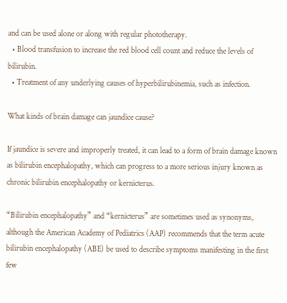and can be used alone or along with regular phototherapy.
  • Blood transfusion to increase the red blood cell count and reduce the levels of bilirubin.
  • Treatment of any underlying causes of hyperbilirubinemia, such as infection.

What kinds of brain damage can jaundice cause?

If jaundice is severe and improperly treated, it can lead to a form of brain damage known as bilirubin encephalopathy, which can progress to a more serious injury known as chronic bilirubin encephalopathy or kernicterus.

“Bilirubin encephalopathy” and “kernicterus” are sometimes used as synonyms, although the American Academy of Pediatrics (AAP) recommends that the term acute bilirubin encephalopathy (ABE) be used to describe symptoms manifesting in the first few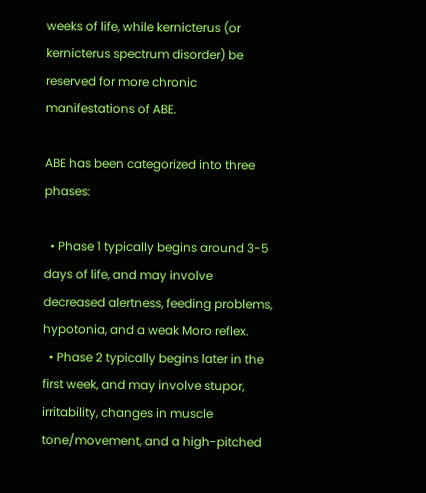weeks of life, while kernicterus (or kernicterus spectrum disorder) be reserved for more chronic manifestations of ABE.

ABE has been categorized into three phases:

  • Phase 1 typically begins around 3-5 days of life, and may involve decreased alertness, feeding problems, hypotonia, and a weak Moro reflex.
  • Phase 2 typically begins later in the first week, and may involve stupor, irritability, changes in muscle tone/movement, and a high-pitched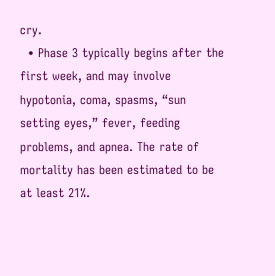cry.
  • Phase 3 typically begins after the first week, and may involve hypotonia, coma, spasms, “sun setting eyes,” fever, feeding problems, and apnea. The rate of mortality has been estimated to be at least 21%.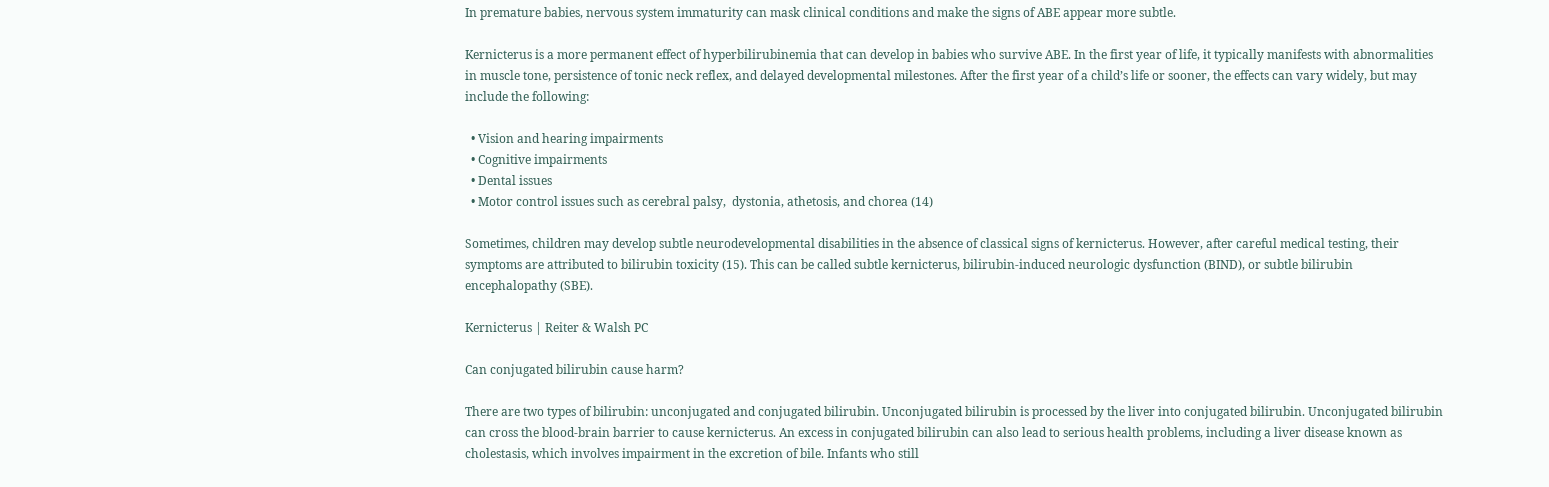In premature babies, nervous system immaturity can mask clinical conditions and make the signs of ABE appear more subtle.

Kernicterus is a more permanent effect of hyperbilirubinemia that can develop in babies who survive ABE. In the first year of life, it typically manifests with abnormalities in muscle tone, persistence of tonic neck reflex, and delayed developmental milestones. After the first year of a child’s life or sooner, the effects can vary widely, but may include the following:

  • Vision and hearing impairments
  • Cognitive impairments
  • Dental issues
  • Motor control issues such as cerebral palsy,  dystonia, athetosis, and chorea (14)

Sometimes, children may develop subtle neurodevelopmental disabilities in the absence of classical signs of kernicterus. However, after careful medical testing, their symptoms are attributed to bilirubin toxicity (15). This can be called subtle kernicterus, bilirubin-induced neurologic dysfunction (BIND), or subtle bilirubin encephalopathy (SBE).

Kernicterus | Reiter & Walsh PC

Can conjugated bilirubin cause harm?

There are two types of bilirubin: unconjugated and conjugated bilirubin. Unconjugated bilirubin is processed by the liver into conjugated bilirubin. Unconjugated bilirubin can cross the blood-brain barrier to cause kernicterus. An excess in conjugated bilirubin can also lead to serious health problems, including a liver disease known as cholestasis, which involves impairment in the excretion of bile. Infants who still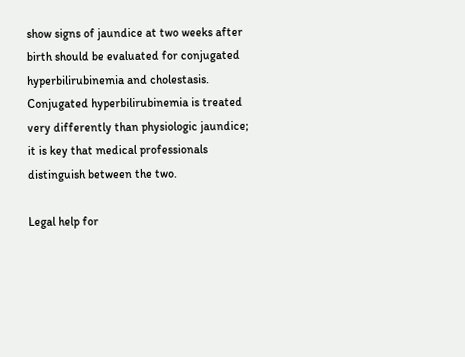show signs of jaundice at two weeks after birth should be evaluated for conjugated hyperbilirubinemia and cholestasis. Conjugated hyperbilirubinemia is treated very differently than physiologic jaundice; it is key that medical professionals distinguish between the two.

Legal help for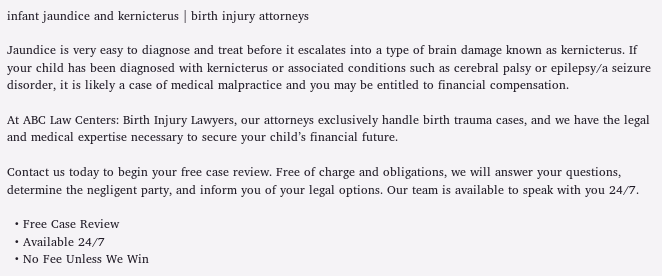infant jaundice and kernicterus | birth injury attorneys

Jaundice is very easy to diagnose and treat before it escalates into a type of brain damage known as kernicterus. If your child has been diagnosed with kernicterus or associated conditions such as cerebral palsy or epilepsy/a seizure disorder, it is likely a case of medical malpractice and you may be entitled to financial compensation.

At ABC Law Centers: Birth Injury Lawyers, our attorneys exclusively handle birth trauma cases, and we have the legal and medical expertise necessary to secure your child’s financial future.

Contact us today to begin your free case review. Free of charge and obligations, we will answer your questions, determine the negligent party, and inform you of your legal options. Our team is available to speak with you 24/7.

  • Free Case Review
  • Available 24/7
  • No Fee Unless We Win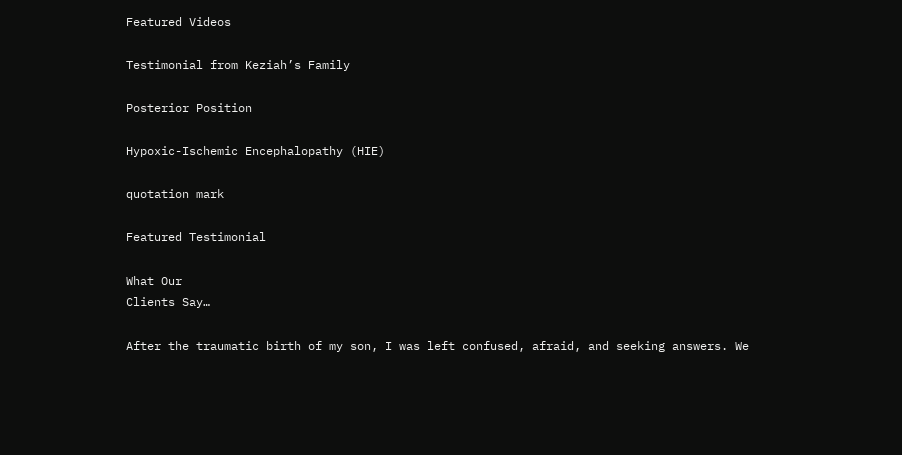Featured Videos

Testimonial from Keziah’s Family

Posterior Position

Hypoxic-Ischemic Encephalopathy (HIE)

quotation mark

Featured Testimonial

What Our
Clients Say…

After the traumatic birth of my son, I was left confused, afraid, and seeking answers. We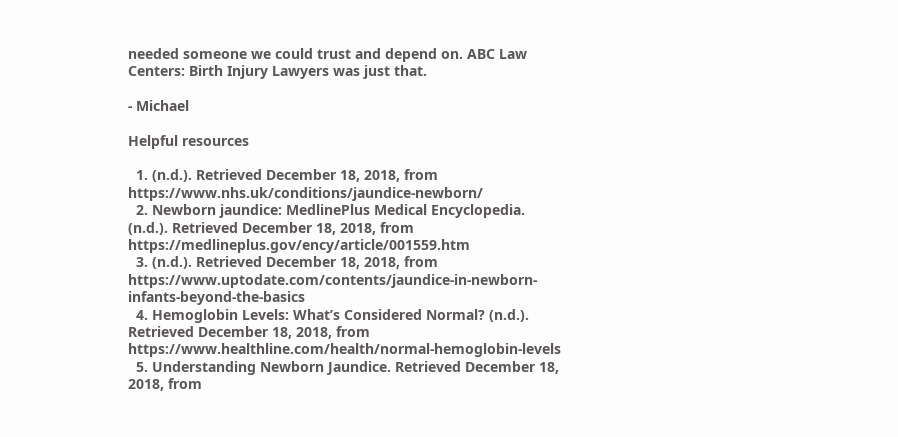needed someone we could trust and depend on. ABC Law Centers: Birth Injury Lawyers was just that.

- Michael

Helpful resources

  1. (n.d.). Retrieved December 18, 2018, from https://www.nhs.uk/conditions/jaundice-newborn/
  2. Newborn jaundice: MedlinePlus Medical Encyclopedia. (n.d.). Retrieved December 18, 2018, from https://medlineplus.gov/ency/article/001559.htm
  3. (n.d.). Retrieved December 18, 2018, from https://www.uptodate.com/contents/jaundice-in-newborn-infants-beyond-the-basics
  4. Hemoglobin Levels: What’s Considered Normal? (n.d.). Retrieved December 18, 2018, from https://www.healthline.com/health/normal-hemoglobin-levels
  5. Understanding Newborn Jaundice. Retrieved December 18, 2018, from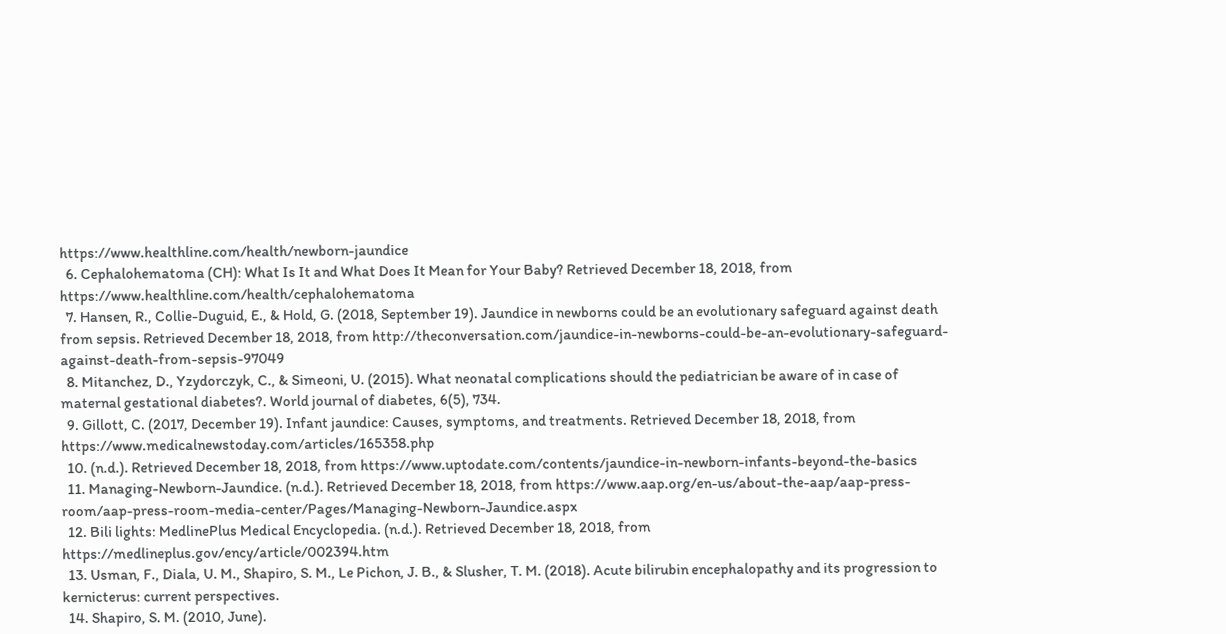https://www.healthline.com/health/newborn-jaundice
  6. Cephalohematoma (CH): What Is It and What Does It Mean for Your Baby? Retrieved December 18, 2018, from https://www.healthline.com/health/cephalohematoma
  7. Hansen, R., Collie-Duguid, E., & Hold, G. (2018, September 19). Jaundice in newborns could be an evolutionary safeguard against death from sepsis. Retrieved December 18, 2018, from http://theconversation.com/jaundice-in-newborns-could-be-an-evolutionary-safeguard-against-death-from-sepsis-97049
  8. Mitanchez, D., Yzydorczyk, C., & Simeoni, U. (2015). What neonatal complications should the pediatrician be aware of in case of maternal gestational diabetes?. World journal of diabetes, 6(5), 734.
  9. Gillott, C. (2017, December 19). Infant jaundice: Causes, symptoms, and treatments. Retrieved December 18, 2018, from https://www.medicalnewstoday.com/articles/165358.php
  10. (n.d.). Retrieved December 18, 2018, from https://www.uptodate.com/contents/jaundice-in-newborn-infants-beyond-the-basics
  11. Managing-Newborn-Jaundice. (n.d.). Retrieved December 18, 2018, from https://www.aap.org/en-us/about-the-aap/aap-press-room/aap-press-room-media-center/Pages/Managing-Newborn-Jaundice.aspx
  12. Bili lights: MedlinePlus Medical Encyclopedia. (n.d.). Retrieved December 18, 2018, from https://medlineplus.gov/ency/article/002394.htm
  13. Usman, F., Diala, U. M., Shapiro, S. M., Le Pichon, J. B., & Slusher, T. M. (2018). Acute bilirubin encephalopathy and its progression to kernicterus: current perspectives.
  14. Shapiro, S. M. (2010, June).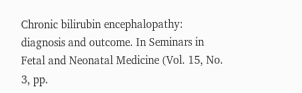Chronic bilirubin encephalopathy: diagnosis and outcome. In Seminars in Fetal and Neonatal Medicine (Vol. 15, No. 3, pp.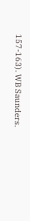157-163). WB Saunders.